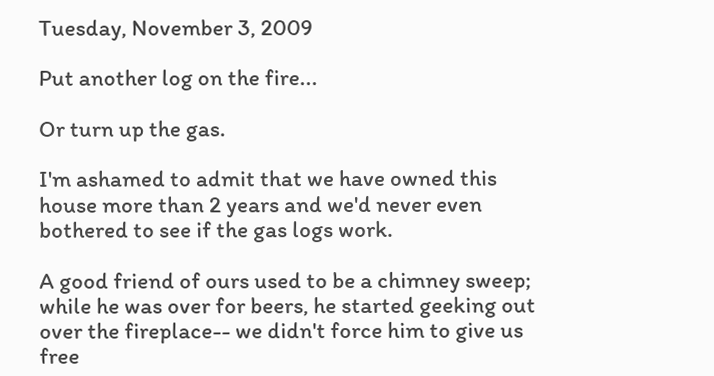Tuesday, November 3, 2009

Put another log on the fire...

Or turn up the gas.

I'm ashamed to admit that we have owned this house more than 2 years and we'd never even bothered to see if the gas logs work.

A good friend of ours used to be a chimney sweep; while he was over for beers, he started geeking out over the fireplace-- we didn't force him to give us free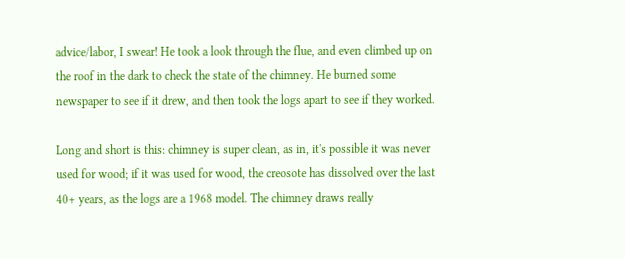advice/labor, I swear! He took a look through the flue, and even climbed up on the roof in the dark to check the state of the chimney. He burned some newspaper to see if it drew, and then took the logs apart to see if they worked.

Long and short is this: chimney is super clean, as in, it's possible it was never used for wood; if it was used for wood, the creosote has dissolved over the last 40+ years, as the logs are a 1968 model. The chimney draws really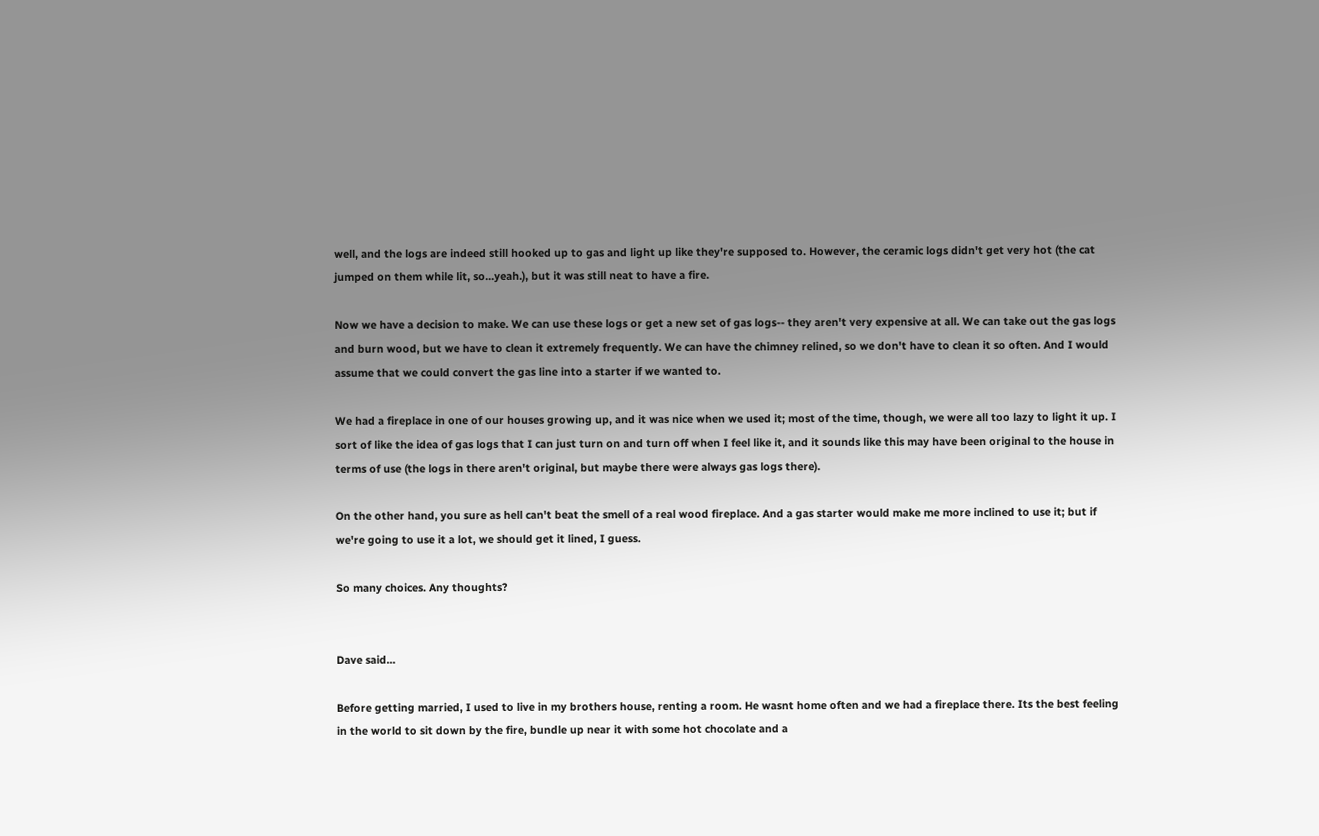well, and the logs are indeed still hooked up to gas and light up like they're supposed to. However, the ceramic logs didn't get very hot (the cat jumped on them while lit, so...yeah.), but it was still neat to have a fire.

Now we have a decision to make. We can use these logs or get a new set of gas logs-- they aren't very expensive at all. We can take out the gas logs and burn wood, but we have to clean it extremely frequently. We can have the chimney relined, so we don't have to clean it so often. And I would assume that we could convert the gas line into a starter if we wanted to.

We had a fireplace in one of our houses growing up, and it was nice when we used it; most of the time, though, we were all too lazy to light it up. I sort of like the idea of gas logs that I can just turn on and turn off when I feel like it, and it sounds like this may have been original to the house in terms of use (the logs in there aren't original, but maybe there were always gas logs there).

On the other hand, you sure as hell can't beat the smell of a real wood fireplace. And a gas starter would make me more inclined to use it; but if we're going to use it a lot, we should get it lined, I guess.

So many choices. Any thoughts?


Dave said...

Before getting married, I used to live in my brothers house, renting a room. He wasnt home often and we had a fireplace there. Its the best feeling in the world to sit down by the fire, bundle up near it with some hot chocolate and a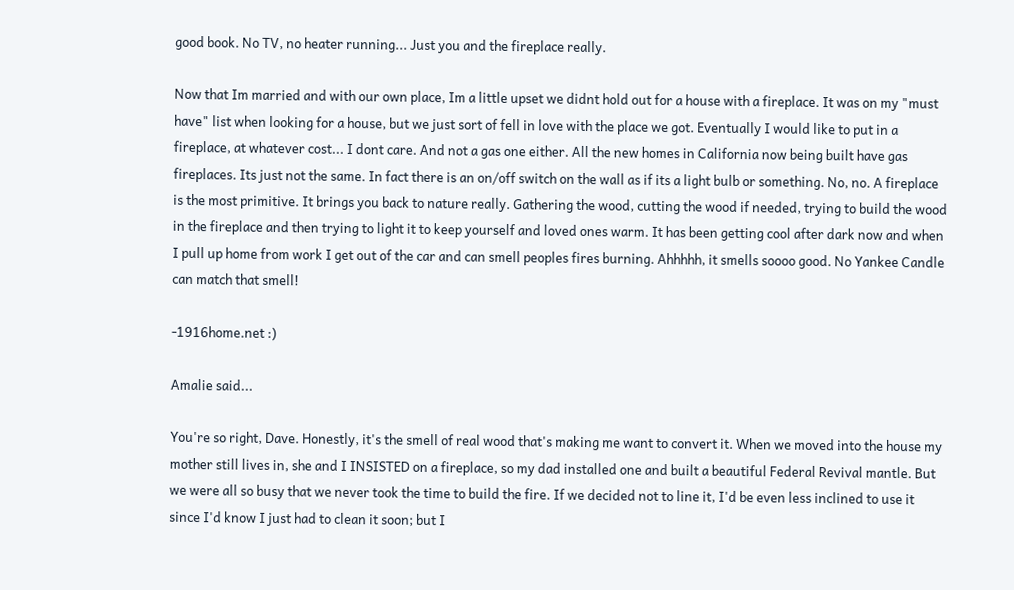good book. No TV, no heater running... Just you and the fireplace really.

Now that Im married and with our own place, Im a little upset we didnt hold out for a house with a fireplace. It was on my "must have" list when looking for a house, but we just sort of fell in love with the place we got. Eventually I would like to put in a fireplace, at whatever cost... I dont care. And not a gas one either. All the new homes in California now being built have gas fireplaces. Its just not the same. In fact there is an on/off switch on the wall as if its a light bulb or something. No, no. A fireplace is the most primitive. It brings you back to nature really. Gathering the wood, cutting the wood if needed, trying to build the wood in the fireplace and then trying to light it to keep yourself and loved ones warm. It has been getting cool after dark now and when I pull up home from work I get out of the car and can smell peoples fires burning. Ahhhhh, it smells soooo good. No Yankee Candle can match that smell!

-1916home.net :)

Amalie said...

You're so right, Dave. Honestly, it's the smell of real wood that's making me want to convert it. When we moved into the house my mother still lives in, she and I INSISTED on a fireplace, so my dad installed one and built a beautiful Federal Revival mantle. But we were all so busy that we never took the time to build the fire. If we decided not to line it, I'd be even less inclined to use it since I'd know I just had to clean it soon; but I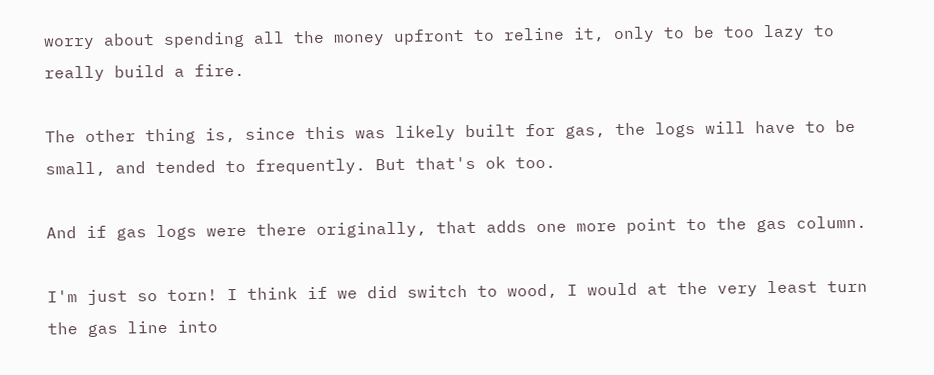worry about spending all the money upfront to reline it, only to be too lazy to really build a fire.

The other thing is, since this was likely built for gas, the logs will have to be small, and tended to frequently. But that's ok too.

And if gas logs were there originally, that adds one more point to the gas column.

I'm just so torn! I think if we did switch to wood, I would at the very least turn the gas line into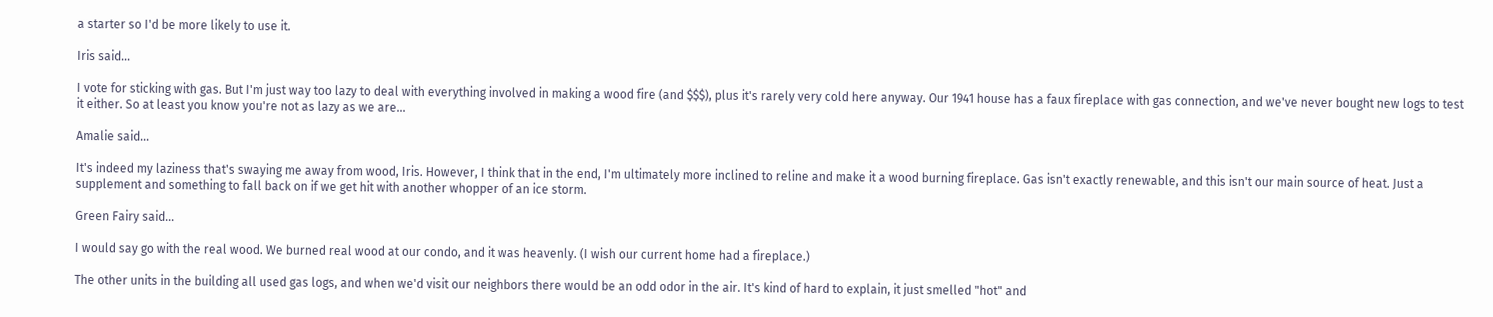a starter so I'd be more likely to use it.

Iris said...

I vote for sticking with gas. But I'm just way too lazy to deal with everything involved in making a wood fire (and $$$), plus it's rarely very cold here anyway. Our 1941 house has a faux fireplace with gas connection, and we've never bought new logs to test it either. So at least you know you're not as lazy as we are...

Amalie said...

It's indeed my laziness that's swaying me away from wood, Iris. However, I think that in the end, I'm ultimately more inclined to reline and make it a wood burning fireplace. Gas isn't exactly renewable, and this isn't our main source of heat. Just a supplement and something to fall back on if we get hit with another whopper of an ice storm.

Green Fairy said...

I would say go with the real wood. We burned real wood at our condo, and it was heavenly. (I wish our current home had a fireplace.)

The other units in the building all used gas logs, and when we'd visit our neighbors there would be an odd odor in the air. It's kind of hard to explain, it just smelled "hot" and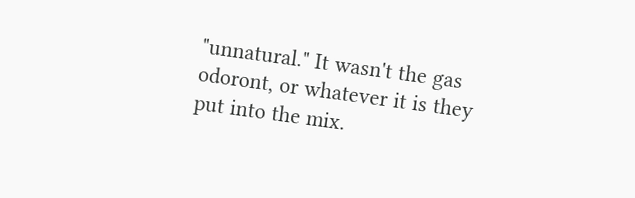"unnatural." It wasn't the gas odoront, or whatever it is they put into the mix.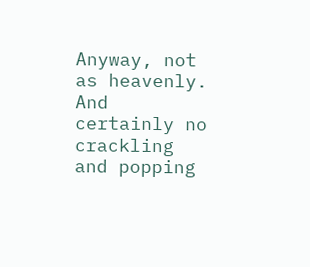Anyway, not as heavenly. And certainly no crackling and popping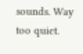sounds. Way too quiet.